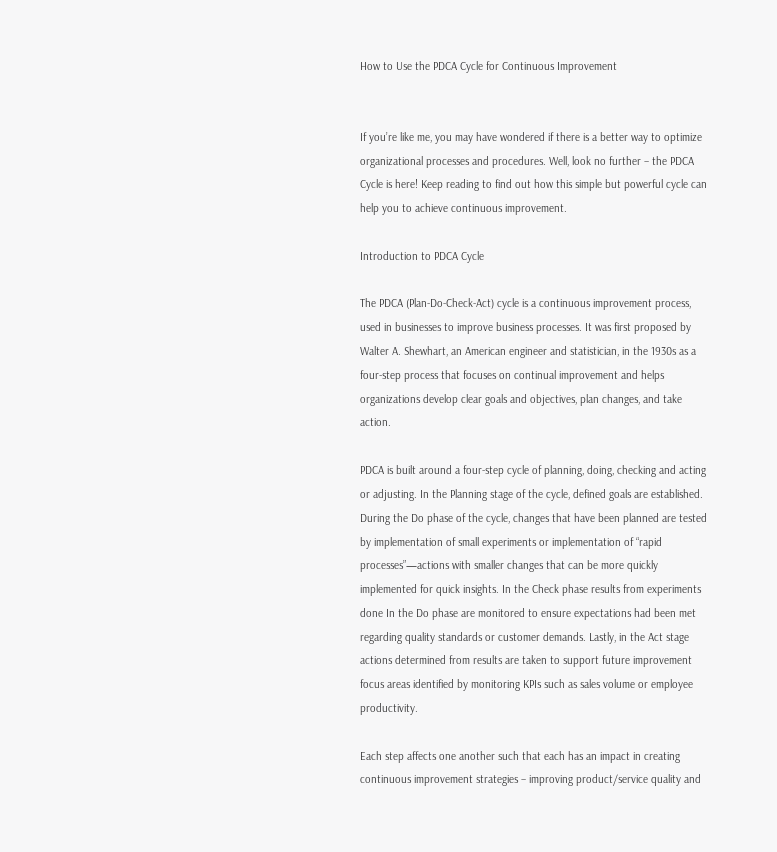How to Use the PDCA Cycle for Continuous Improvement


If you’re like me, you may have wondered if there is a better way to optimize organizational processes and procedures. Well, look no further – the PDCA Cycle is here! Keep reading to find out how this simple but powerful cycle can help you to achieve continuous improvement.

Introduction to PDCA Cycle

The PDCA (Plan-Do-Check-Act) cycle is a continuous improvement process, used in businesses to improve business processes. It was first proposed by Walter A. Shewhart, an American engineer and statistician, in the 1930s as a four-step process that focuses on continual improvement and helps organizations develop clear goals and objectives, plan changes, and take action.

PDCA is built around a four-step cycle of planning, doing, checking and acting or adjusting. In the Planning stage of the cycle, defined goals are established. During the Do phase of the cycle, changes that have been planned are tested by implementation of small experiments or implementation of “rapid processes”—actions with smaller changes that can be more quickly implemented for quick insights. In the Check phase results from experiments done In the Do phase are monitored to ensure expectations had been met regarding quality standards or customer demands. Lastly, in the Act stage actions determined from results are taken to support future improvement focus areas identified by monitoring KPIs such as sales volume or employee productivity.

Each step affects one another such that each has an impact in creating continuous improvement strategies – improving product/service quality and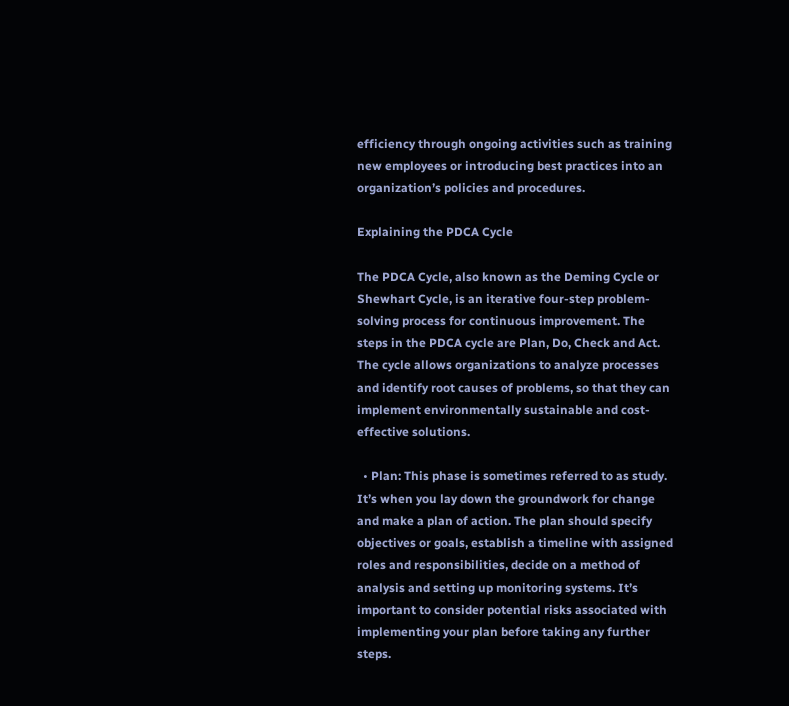efficiency through ongoing activities such as training new employees or introducing best practices into an organization’s policies and procedures.

Explaining the PDCA Cycle

The PDCA Cycle, also known as the Deming Cycle or Shewhart Cycle, is an iterative four-step problem-solving process for continuous improvement. The steps in the PDCA cycle are Plan, Do, Check and Act. The cycle allows organizations to analyze processes and identify root causes of problems, so that they can implement environmentally sustainable and cost-effective solutions.

  • Plan: This phase is sometimes referred to as study. It’s when you lay down the groundwork for change and make a plan of action. The plan should specify objectives or goals, establish a timeline with assigned roles and responsibilities, decide on a method of analysis and setting up monitoring systems. It’s important to consider potential risks associated with implementing your plan before taking any further steps.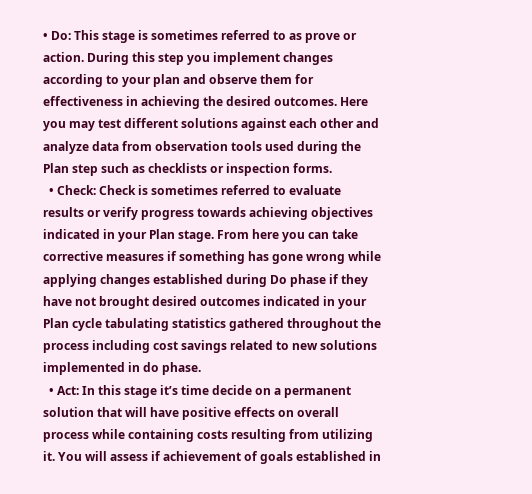• Do: This stage is sometimes referred to as prove or action. During this step you implement changes according to your plan and observe them for effectiveness in achieving the desired outcomes. Here you may test different solutions against each other and analyze data from observation tools used during the Plan step such as checklists or inspection forms.
  • Check: Check is sometimes referred to evaluate results or verify progress towards achieving objectives indicated in your Plan stage. From here you can take corrective measures if something has gone wrong while applying changes established during Do phase if they have not brought desired outcomes indicated in your Plan cycle tabulating statistics gathered throughout the process including cost savings related to new solutions implemented in do phase.
  • Act: In this stage it’s time decide on a permanent solution that will have positive effects on overall process while containing costs resulting from utilizing it. You will assess if achievement of goals established in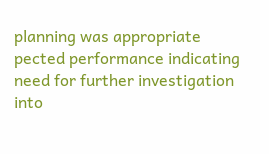planning was appropriate pected performance indicating need for further investigation into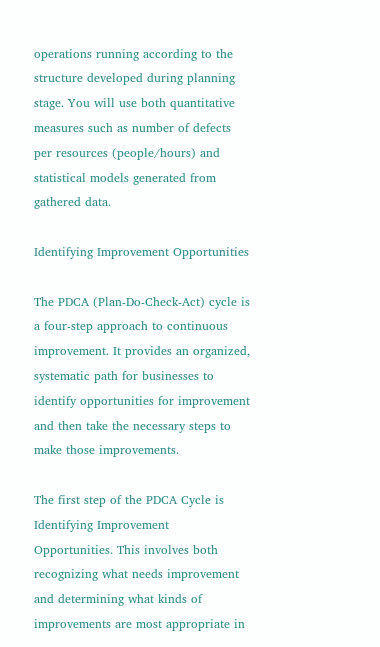operations running according to the structure developed during planning stage. You will use both quantitative measures such as number of defects per resources (people/hours) and statistical models generated from gathered data.

Identifying Improvement Opportunities

The PDCA (Plan-Do-Check-Act) cycle is a four-step approach to continuous improvement. It provides an organized, systematic path for businesses to identify opportunities for improvement and then take the necessary steps to make those improvements.

The first step of the PDCA Cycle is Identifying Improvement Opportunities. This involves both recognizing what needs improvement and determining what kinds of improvements are most appropriate in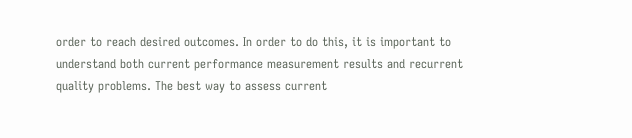order to reach desired outcomes. In order to do this, it is important to understand both current performance measurement results and recurrent quality problems. The best way to assess current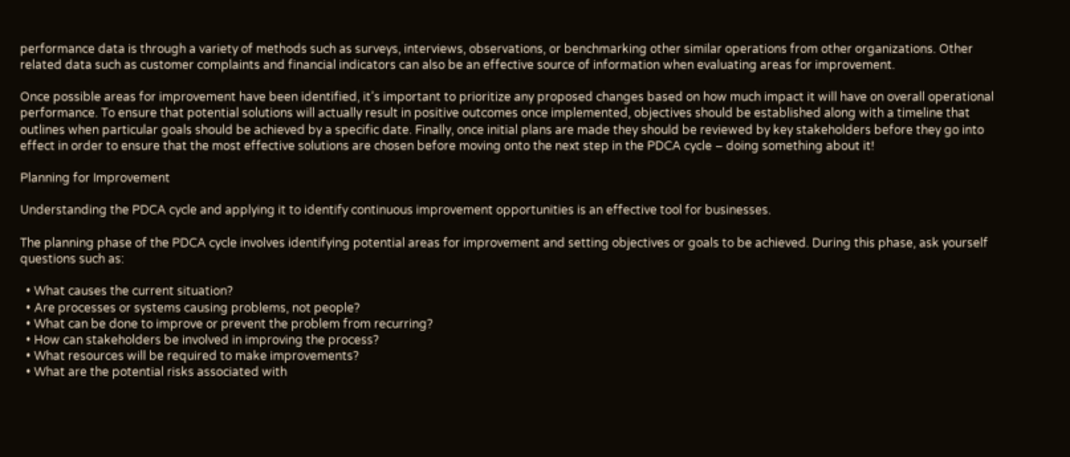performance data is through a variety of methods such as surveys, interviews, observations, or benchmarking other similar operations from other organizations. Other related data such as customer complaints and financial indicators can also be an effective source of information when evaluating areas for improvement.

Once possible areas for improvement have been identified, it’s important to prioritize any proposed changes based on how much impact it will have on overall operational performance. To ensure that potential solutions will actually result in positive outcomes once implemented, objectives should be established along with a timeline that outlines when particular goals should be achieved by a specific date. Finally, once initial plans are made they should be reviewed by key stakeholders before they go into effect in order to ensure that the most effective solutions are chosen before moving onto the next step in the PDCA cycle – doing something about it!

Planning for Improvement

Understanding the PDCA cycle and applying it to identify continuous improvement opportunities is an effective tool for businesses.

The planning phase of the PDCA cycle involves identifying potential areas for improvement and setting objectives or goals to be achieved. During this phase, ask yourself questions such as:

  • What causes the current situation?
  • Are processes or systems causing problems, not people?
  • What can be done to improve or prevent the problem from recurring?
  • How can stakeholders be involved in improving the process?
  • What resources will be required to make improvements?
  • What are the potential risks associated with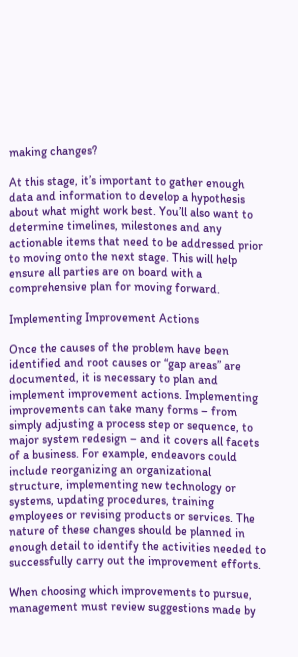making changes?

At this stage, it’s important to gather enough data and information to develop a hypothesis about what might work best. You’ll also want to determine timelines, milestones and any actionable items that need to be addressed prior to moving onto the next stage. This will help ensure all parties are on board with a comprehensive plan for moving forward.

Implementing Improvement Actions

Once the causes of the problem have been identified and root causes or “gap areas” are documented, it is necessary to plan and implement improvement actions. Implementing improvements can take many forms – from simply adjusting a process step or sequence, to major system redesign – and it covers all facets of a business. For example, endeavors could include reorganizing an organizational structure, implementing new technology or systems, updating procedures, training employees or revising products or services. The nature of these changes should be planned in enough detail to identify the activities needed to successfully carry out the improvement efforts.

When choosing which improvements to pursue, management must review suggestions made by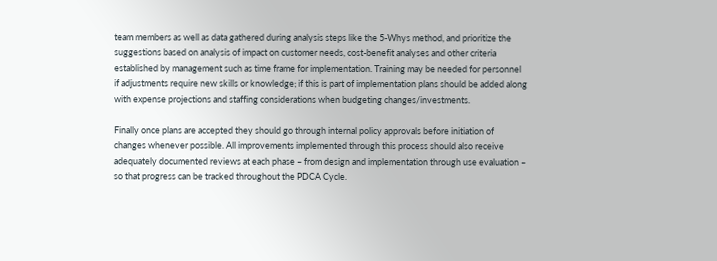team members as well as data gathered during analysis steps like the 5-Whys method, and prioritize the suggestions based on analysis of impact on customer needs, cost-benefit analyses and other criteria established by management such as time frame for implementation. Training may be needed for personnel if adjustments require new skills or knowledge; if this is part of implementation plans should be added along with expense projections and staffing considerations when budgeting changes/investments.

Finally once plans are accepted they should go through internal policy approvals before initiation of changes whenever possible. All improvements implemented through this process should also receive adequately documented reviews at each phase – from design and implementation through use evaluation – so that progress can be tracked throughout the PDCA Cycle.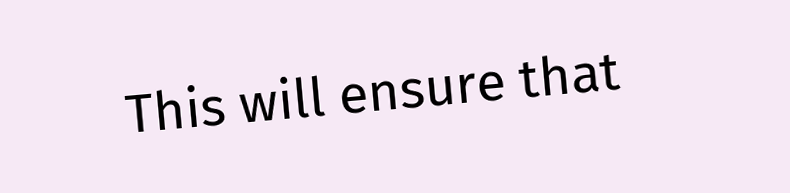This will ensure that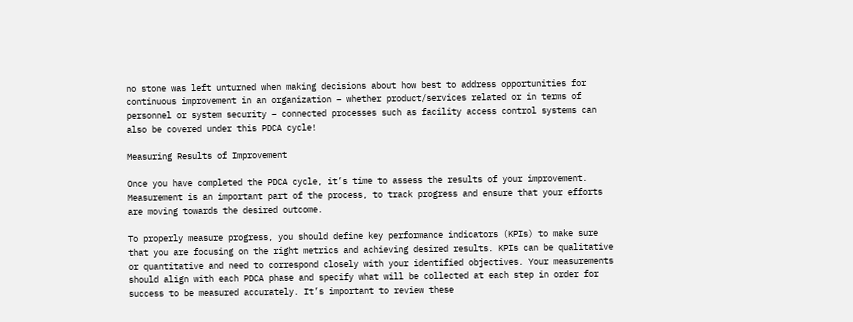no stone was left unturned when making decisions about how best to address opportunities for continuous improvement in an organization – whether product/services related or in terms of personnel or system security – connected processes such as facility access control systems can also be covered under this PDCA cycle!

Measuring Results of Improvement

Once you have completed the PDCA cycle, it’s time to assess the results of your improvement. Measurement is an important part of the process, to track progress and ensure that your efforts are moving towards the desired outcome.

To properly measure progress, you should define key performance indicators (KPIs) to make sure that you are focusing on the right metrics and achieving desired results. KPIs can be qualitative or quantitative and need to correspond closely with your identified objectives. Your measurements should align with each PDCA phase and specify what will be collected at each step in order for success to be measured accurately. It’s important to review these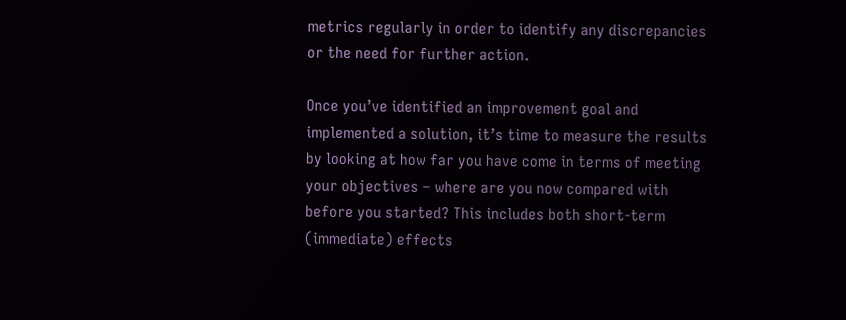metrics regularly in order to identify any discrepancies or the need for further action.

Once you’ve identified an improvement goal and implemented a solution, it’s time to measure the results by looking at how far you have come in terms of meeting your objectives – where are you now compared with before you started? This includes both short-term (immediate) effects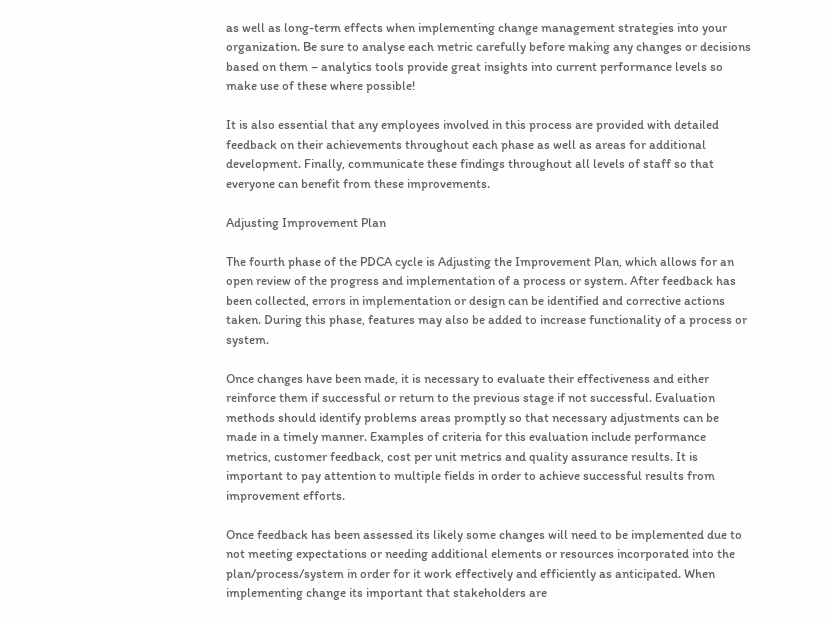as well as long-term effects when implementing change management strategies into your organization. Be sure to analyse each metric carefully before making any changes or decisions based on them – analytics tools provide great insights into current performance levels so make use of these where possible!

It is also essential that any employees involved in this process are provided with detailed feedback on their achievements throughout each phase as well as areas for additional development. Finally, communicate these findings throughout all levels of staff so that everyone can benefit from these improvements.

Adjusting Improvement Plan

The fourth phase of the PDCA cycle is Adjusting the Improvement Plan, which allows for an open review of the progress and implementation of a process or system. After feedback has been collected, errors in implementation or design can be identified and corrective actions taken. During this phase, features may also be added to increase functionality of a process or system.

Once changes have been made, it is necessary to evaluate their effectiveness and either reinforce them if successful or return to the previous stage if not successful. Evaluation methods should identify problems areas promptly so that necessary adjustments can be made in a timely manner. Examples of criteria for this evaluation include performance metrics, customer feedback, cost per unit metrics and quality assurance results. It is important to pay attention to multiple fields in order to achieve successful results from improvement efforts.

Once feedback has been assessed its likely some changes will need to be implemented due to not meeting expectations or needing additional elements or resources incorporated into the plan/process/system in order for it work effectively and efficiently as anticipated. When implementing change its important that stakeholders are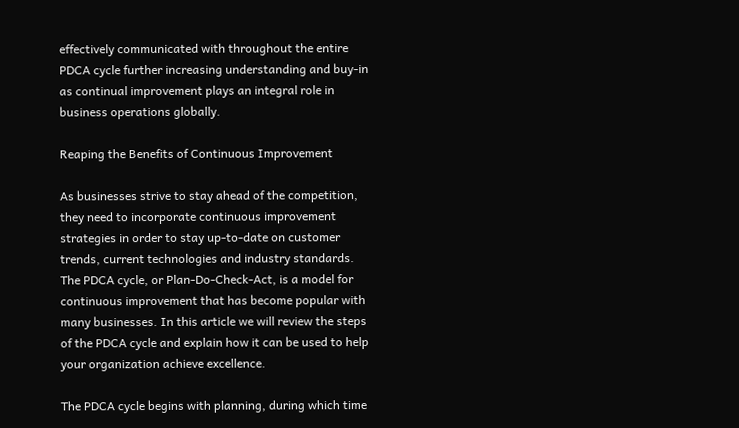effectively communicated with throughout the entire PDCA cycle further increasing understanding and buy-in as continual improvement plays an integral role in business operations globally.

Reaping the Benefits of Continuous Improvement

As businesses strive to stay ahead of the competition, they need to incorporate continuous improvement strategies in order to stay up-to-date on customer trends, current technologies and industry standards. The PDCA cycle, or Plan-Do-Check-Act, is a model for continuous improvement that has become popular with many businesses. In this article we will review the steps of the PDCA cycle and explain how it can be used to help your organization achieve excellence.

The PDCA cycle begins with planning, during which time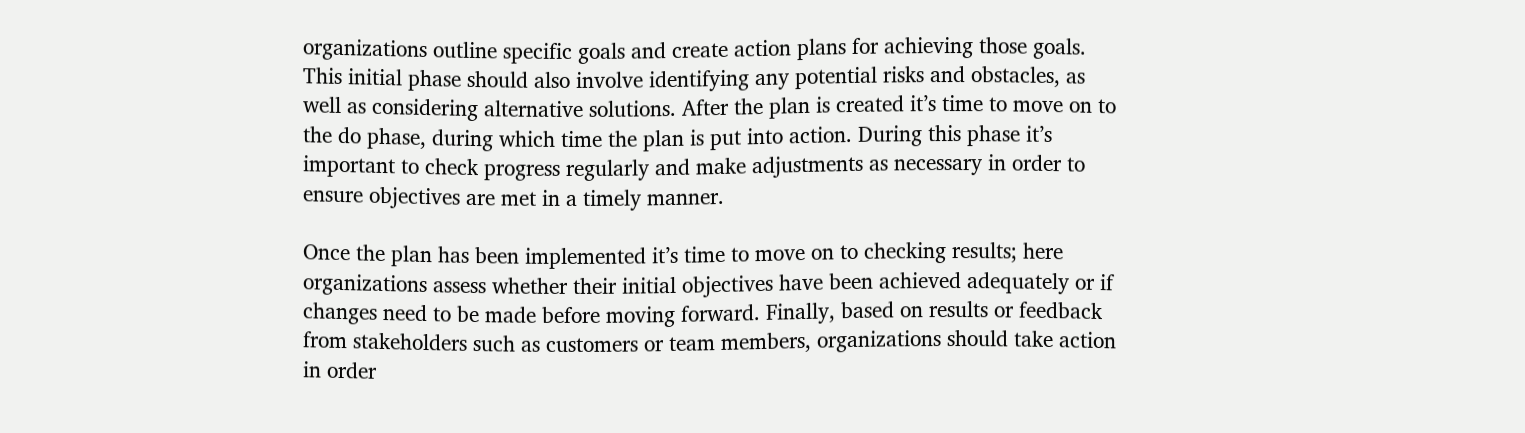organizations outline specific goals and create action plans for achieving those goals. This initial phase should also involve identifying any potential risks and obstacles, as well as considering alternative solutions. After the plan is created it’s time to move on to the do phase, during which time the plan is put into action. During this phase it’s important to check progress regularly and make adjustments as necessary in order to ensure objectives are met in a timely manner.

Once the plan has been implemented it’s time to move on to checking results; here organizations assess whether their initial objectives have been achieved adequately or if changes need to be made before moving forward. Finally, based on results or feedback from stakeholders such as customers or team members, organizations should take action in order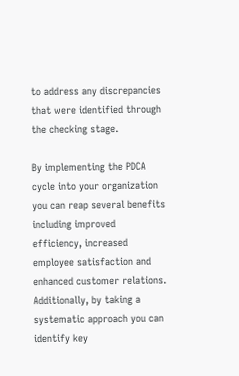to address any discrepancies that were identified through the checking stage.

By implementing the PDCA cycle into your organization you can reap several benefits including improved efficiency, increased employee satisfaction and enhanced customer relations. Additionally, by taking a systematic approach you can identify key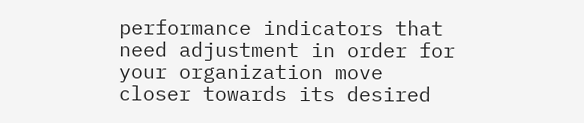performance indicators that need adjustment in order for your organization move closer towards its desired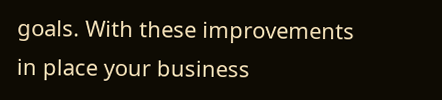goals. With these improvements in place your business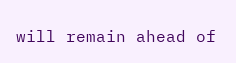will remain ahead of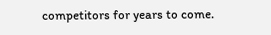competitors for years to come.